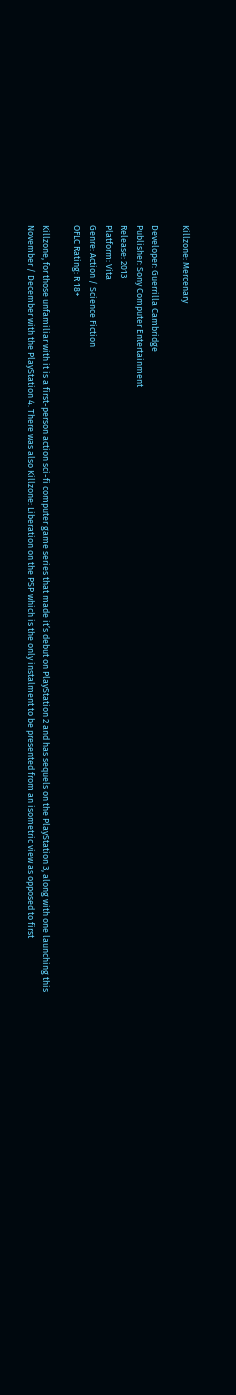Killzone: Mercenary

Developer: Guerrilla Cambridge
Publisher: Sony Computer Entertainment
Release: 2013
Platform: Vita
Genre: Action / Science Fiction
OFLC Rating: R 18+

Killzone, for those unfamiliar with it is a first-person action sci-fi computer game series that made it’s debut on PlayStation 2 and has sequels on the PlayStation 3, along with one launching this November / December with the PlayStation 4. There was also Killzone: Liberation on the PSP which is the only instalment to be presented from an isometric view as opposed to first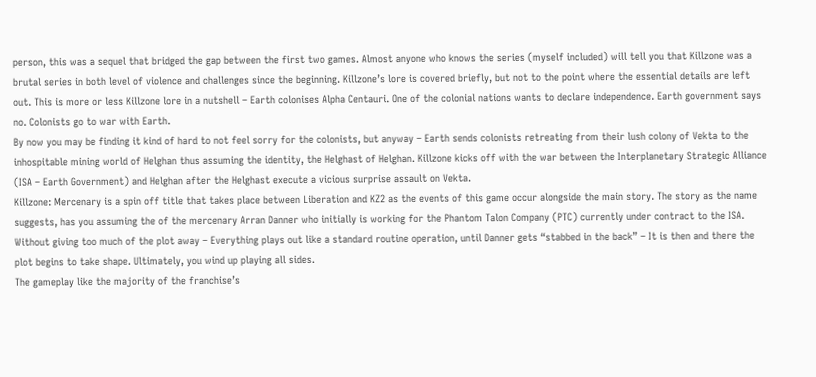person, this was a sequel that bridged the gap between the first two games. Almost anyone who knows the series (myself included) will tell you that Killzone was a brutal series in both level of violence and challenges since the beginning. Killzone’s lore is covered briefly, but not to the point where the essential details are left out. This is more or less Killzone lore in a nutshell – Earth colonises Alpha Centauri. One of the colonial nations wants to declare independence. Earth government says no. Colonists go to war with Earth.
By now you may be finding it kind of hard to not feel sorry for the colonists, but anyway – Earth sends colonists retreating from their lush colony of Vekta to the inhospitable mining world of Helghan thus assuming the identity, the Helghast of Helghan. Killzone kicks off with the war between the Interplanetary Strategic Alliance (ISA – Earth Government) and Helghan after the Helghast execute a vicious surprise assault on Vekta.
Killzone: Mercenary is a spin off title that takes place between Liberation and KZ2 as the events of this game occur alongside the main story. The story as the name suggests, has you assuming the of the mercenary Arran Danner who initially is working for the Phantom Talon Company (PTC) currently under contract to the ISA. Without giving too much of the plot away – Everything plays out like a standard routine operation, until Danner gets “stabbed in the back” – It is then and there the plot begins to take shape. Ultimately, you wind up playing all sides.
The gameplay like the majority of the franchise’s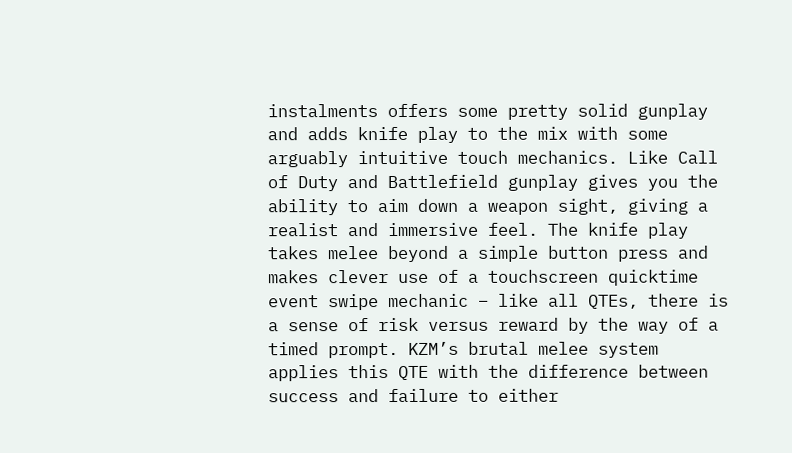instalments offers some pretty solid gunplay and adds knife play to the mix with some arguably intuitive touch mechanics. Like Call of Duty and Battlefield gunplay gives you the ability to aim down a weapon sight, giving a realist and immersive feel. The knife play takes melee beyond a simple button press and makes clever use of a touchscreen quicktime event swipe mechanic – like all QTEs, there is a sense of risk versus reward by the way of a timed prompt. KZM’s brutal melee system applies this QTE with the difference between success and failure to either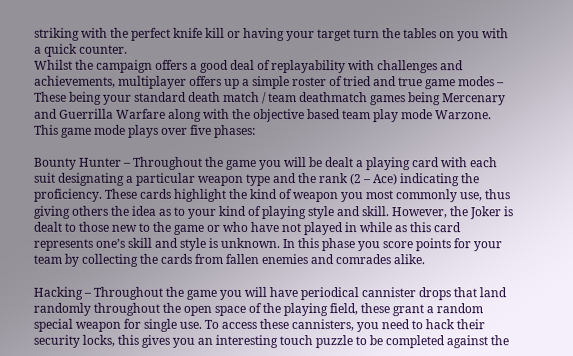striking with the perfect knife kill or having your target turn the tables on you with a quick counter.
Whilst the campaign offers a good deal of replayability with challenges and achievements, multiplayer offers up a simple roster of tried and true game modes – These being your standard death match / team deathmatch games being Mercenary and Guerrilla Warfare along with the objective based team play mode Warzone. This game mode plays over five phases:

Bounty Hunter – Throughout the game you will be dealt a playing card with each suit designating a particular weapon type and the rank (2 – Ace) indicating the proficiency. These cards highlight the kind of weapon you most commonly use, thus giving others the idea as to your kind of playing style and skill. However, the Joker is dealt to those new to the game or who have not played in while as this card represents one’s skill and style is unknown. In this phase you score points for your team by collecting the cards from fallen enemies and comrades alike.

Hacking – Throughout the game you will have periodical cannister drops that land randomly throughout the open space of the playing field, these grant a random special weapon for single use. To access these cannisters, you need to hack their security locks, this gives you an interesting touch puzzle to be completed against the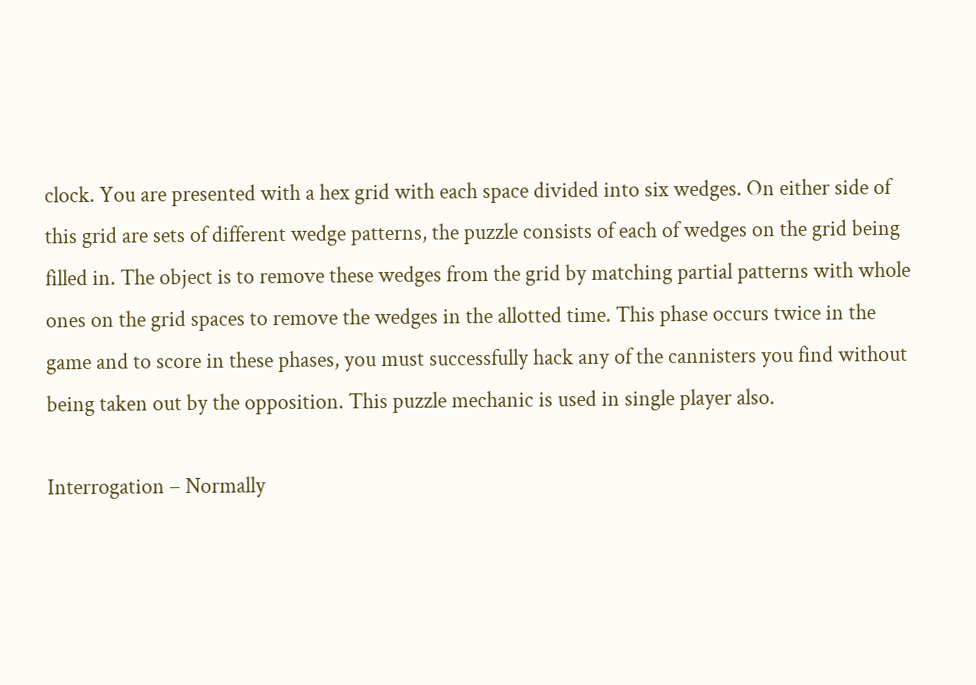clock. You are presented with a hex grid with each space divided into six wedges. On either side of this grid are sets of different wedge patterns, the puzzle consists of each of wedges on the grid being filled in. The object is to remove these wedges from the grid by matching partial patterns with whole ones on the grid spaces to remove the wedges in the allotted time. This phase occurs twice in the game and to score in these phases, you must successfully hack any of the cannisters you find without being taken out by the opposition. This puzzle mechanic is used in single player also.

Interrogation – Normally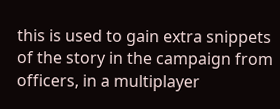this is used to gain extra snippets of the story in the campaign from officers, in a multiplayer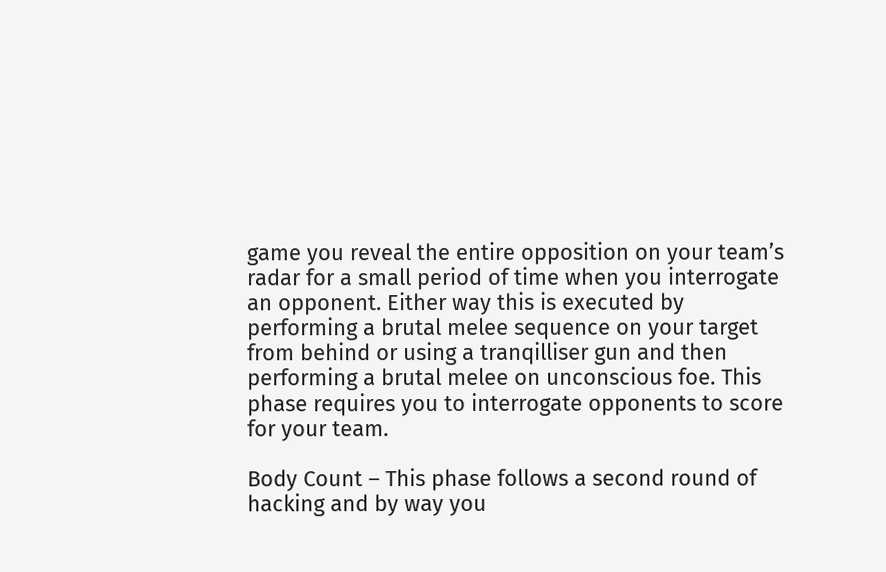game you reveal the entire opposition on your team’s radar for a small period of time when you interrogate an opponent. Either way this is executed by performing a brutal melee sequence on your target from behind or using a tranqilliser gun and then performing a brutal melee on unconscious foe. This phase requires you to interrogate opponents to score for your team.

Body Count – This phase follows a second round of hacking and by way you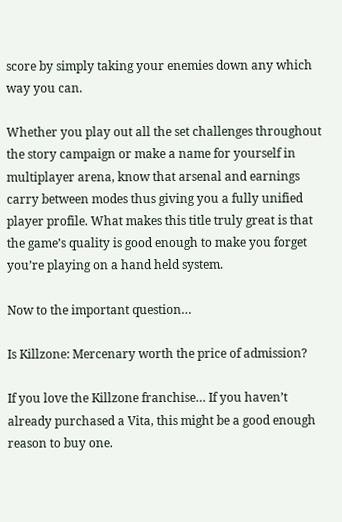score by simply taking your enemies down any which way you can.

Whether you play out all the set challenges throughout the story campaign or make a name for yourself in multiplayer arena, know that arsenal and earnings carry between modes thus giving you a fully unified player profile. What makes this title truly great is that the game’s quality is good enough to make you forget you’re playing on a hand held system.

Now to the important question…

Is Killzone: Mercenary worth the price of admission?

If you love the Killzone franchise… If you haven’t already purchased a Vita, this might be a good enough reason to buy one.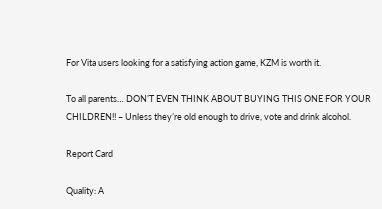For Vita users looking for a satisfying action game, KZM is worth it.

To all parents… DON’T EVEN THINK ABOUT BUYING THIS ONE FOR YOUR CHILDREN!! – Unless they’re old enough to drive, vote and drink alcohol.

Report Card

Quality: A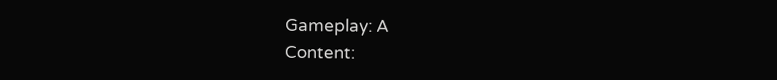Gameplay: A
Content: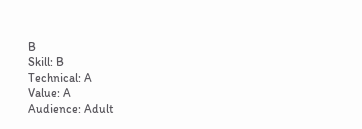B
Skill: B
Technical: A
Value: A
Audience: Adult